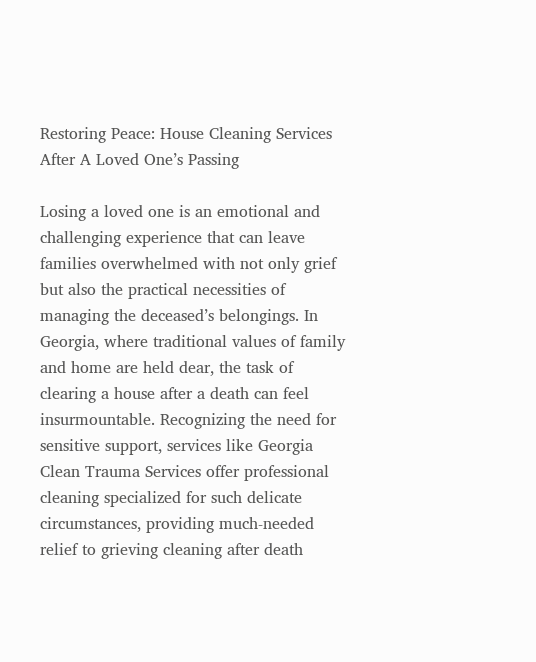Restoring Peace: House Cleaning Services After A Loved One’s Passing

Losing a loved one is an emotional and challenging experience that can leave families overwhelmed with not only grief but also the practical necessities of managing the deceased’s belongings. In Georgia, where traditional values of family and home are held dear, the task of clearing a house after a death can feel insurmountable. Recognizing the need for sensitive support, services like Georgia Clean Trauma Services offer professional cleaning specialized for such delicate circumstances, providing much-needed relief to grieving cleaning after death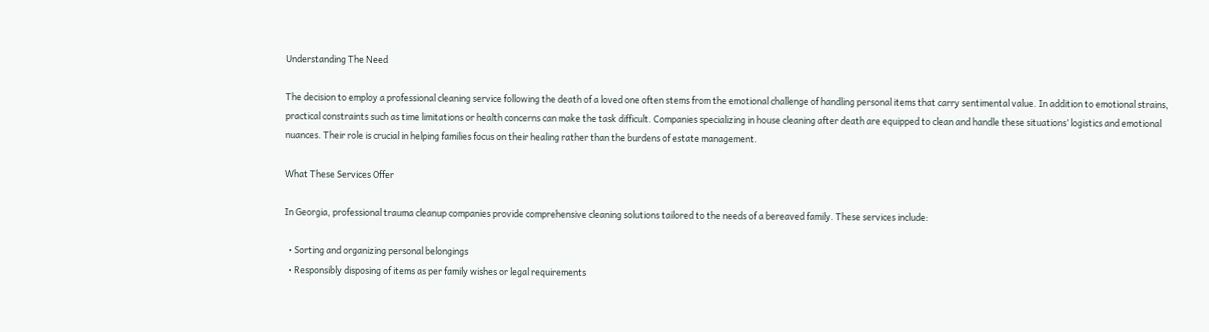Understanding The Need

The decision to employ a professional cleaning service following the death of a loved one often stems from the emotional challenge of handling personal items that carry sentimental value. In addition to emotional strains, practical constraints such as time limitations or health concerns can make the task difficult. Companies specializing in house cleaning after death are equipped to clean and handle these situations’ logistics and emotional nuances. Their role is crucial in helping families focus on their healing rather than the burdens of estate management.

What These Services Offer

In Georgia, professional trauma cleanup companies provide comprehensive cleaning solutions tailored to the needs of a bereaved family. These services include:

  • Sorting and organizing personal belongings
  • Responsibly disposing of items as per family wishes or legal requirements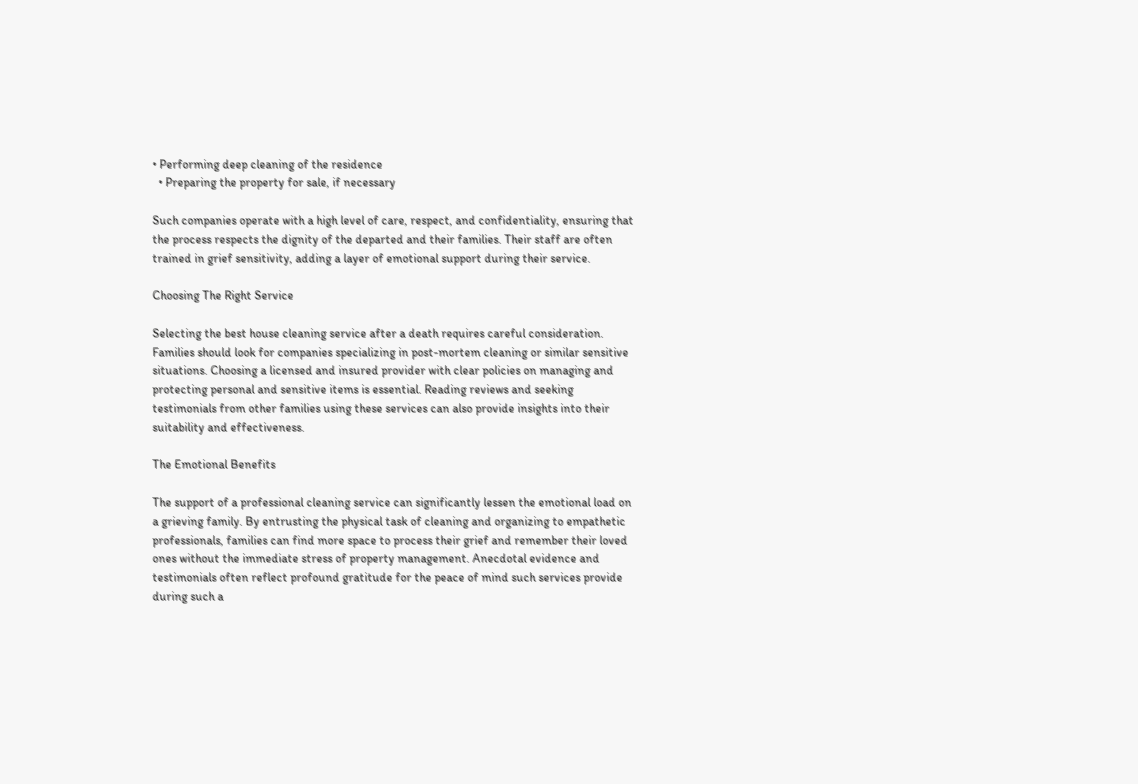• Performing deep cleaning of the residence
  • Preparing the property for sale, if necessary

Such companies operate with a high level of care, respect, and confidentiality, ensuring that the process respects the dignity of the departed and their families. Their staff are often trained in grief sensitivity, adding a layer of emotional support during their service.

Choosing The Right Service

Selecting the best house cleaning service after a death requires careful consideration. Families should look for companies specializing in post-mortem cleaning or similar sensitive situations. Choosing a licensed and insured provider with clear policies on managing and protecting personal and sensitive items is essential. Reading reviews and seeking testimonials from other families using these services can also provide insights into their suitability and effectiveness.

The Emotional Benefits

The support of a professional cleaning service can significantly lessen the emotional load on a grieving family. By entrusting the physical task of cleaning and organizing to empathetic professionals, families can find more space to process their grief and remember their loved ones without the immediate stress of property management. Anecdotal evidence and testimonials often reflect profound gratitude for the peace of mind such services provide during such a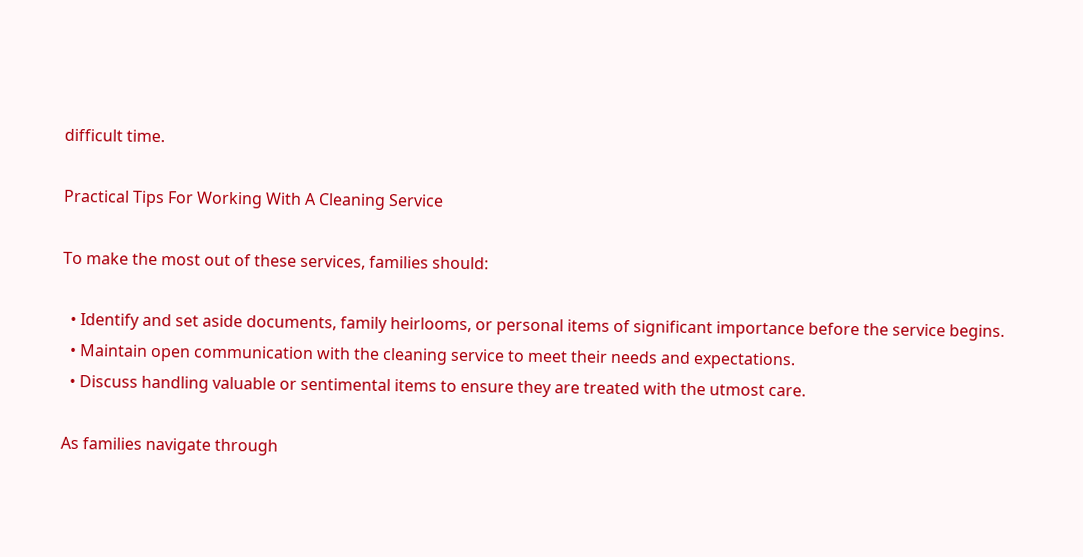difficult time.

Practical Tips For Working With A Cleaning Service

To make the most out of these services, families should:

  • Identify and set aside documents, family heirlooms, or personal items of significant importance before the service begins.
  • Maintain open communication with the cleaning service to meet their needs and expectations.
  • Discuss handling valuable or sentimental items to ensure they are treated with the utmost care.

As families navigate through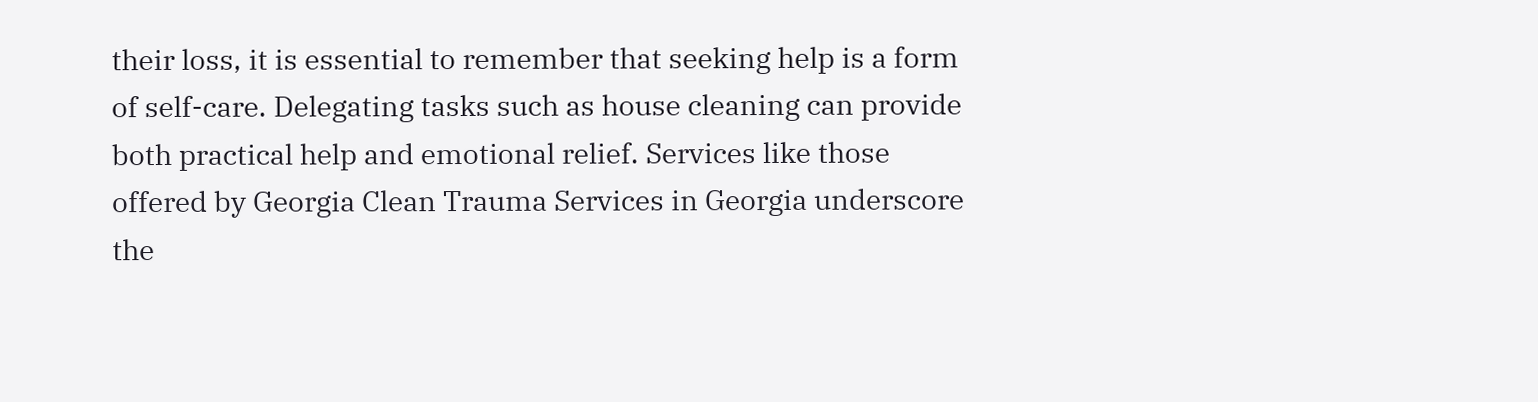their loss, it is essential to remember that seeking help is a form of self-care. Delegating tasks such as house cleaning can provide both practical help and emotional relief. Services like those offered by Georgia Clean Trauma Services in Georgia underscore the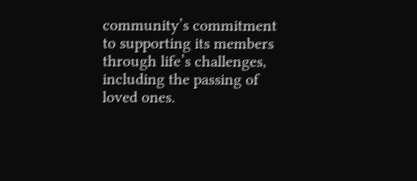community’s commitment to supporting its members through life’s challenges, including the passing of loved ones.